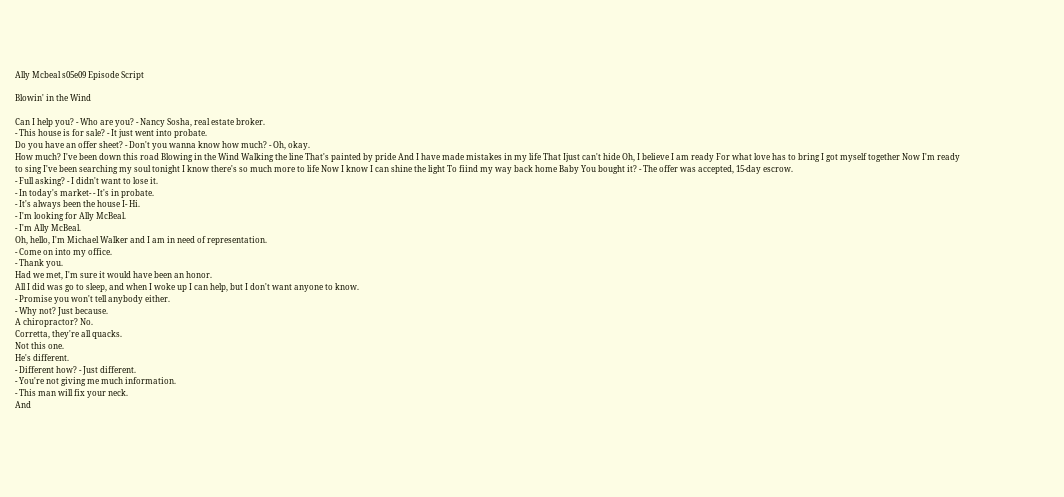Ally Mcbeal s05e09 Episode Script

Blowin' in the Wind

Can I help you? - Who are you? - Nancy Sosha, real estate broker.
- This house is for sale? - It just went into probate.
Do you have an offer sheet? - Don't you wanna know how much? - Oh, okay.
How much? I've been down this road Blowing in the Wind Walking the line That's painted by pride And I have made mistakes in my life That Ijust can't hide Oh, I believe I am ready For what love has to bring I got myself together Now I'm ready to sing I've been searching my soul tonight I know there's so much more to life Now I know I can shine the light To fiind my way back home Baby You bought it? - The offer was accepted, 15-day escrow.
- Full asking? - I didn't want to lose it.
- In today's market- - It's in probate.
- It's always been the house I- Hi.
- I'm looking for Ally McBeal.
- I'm Ally McBeal.
Oh, hello, I'm Michael Walker and I am in need of representation.
- Come on into my office.
- Thank you.
Had we met, I'm sure it would have been an honor.
All I did was go to sleep, and when I woke up I can help, but I don't want anyone to know.
- Promise you won't tell anybody either.
- Why not? Just because.
A chiropractor? No.
Corretta, they're all quacks.
Not this one.
He's different.
- Different how? - Just different.
- You're not giving me much information.
- This man will fix your neck.
And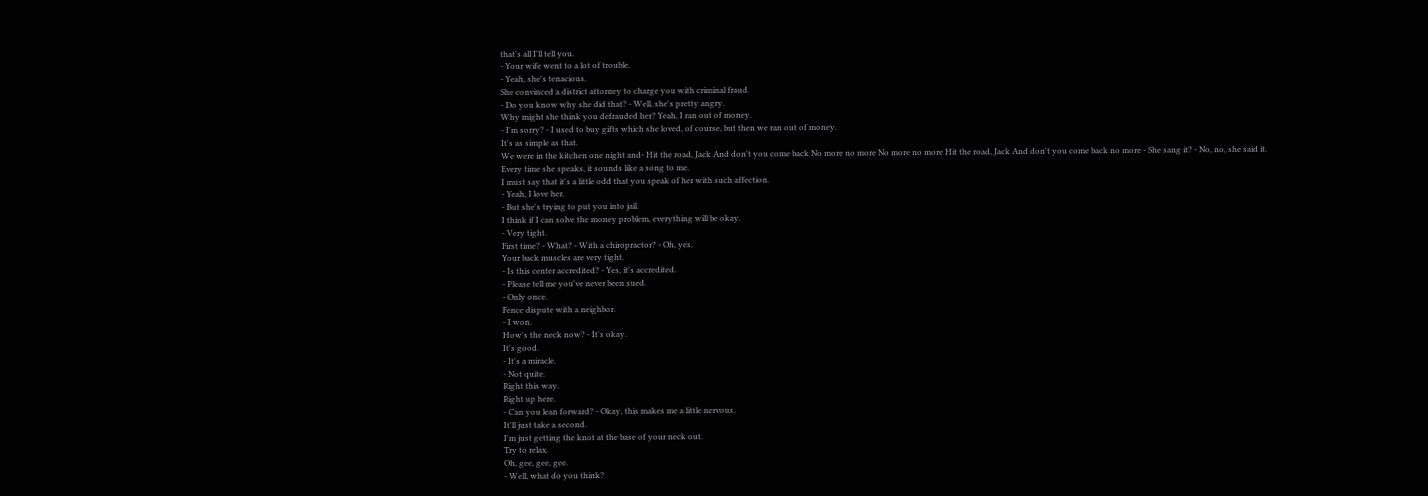that's all I'll tell you.
- Your wife went to a lot of trouble.
- Yeah, she's tenacious.
She convinced a district attorney to charge you with criminal fraud.
- Do you know why she did that? - Well, she's pretty angry.
Why might she think you defrauded her? Yeah, I ran out of money.
- I'm sorry? - I used to buy gifts which she loved, of course, but then we ran out of money.
It's as simple as that.
We were in the kitchen one night and- Hit the road, Jack And don't you come back No more no more No more no more Hit the road, Jack And don't you come back no more - She sang it? - No, no, she said it.
Every time she speaks, it sounds like a song to me.
I must say that it's a little odd that you speak of her with such affection.
- Yeah, I love her.
- But she's trying to put you into jail.
I think if I can solve the money problem, everything will be okay.
- Very tight.
First time? - What? - With a chiropractor? - Oh, yes.
Your back muscles are very tight.
- Is this center accredited? - Yes, it's accredited.
- Please tell me you've never been sued.
- Only once.
Fence dispute with a neighbor.
- I won.
How's the neck now? - It's okay.
It's good.
- It's a miracle.
- Not quite.
Right this way.
Right up here.
- Can you lean forward? - Okay, this makes me a little nervous.
It'll just take a second.
I'm just getting the knot at the base of your neck out.
Try to relax.
Oh, gee, gee, gee.
- Well, what do you think?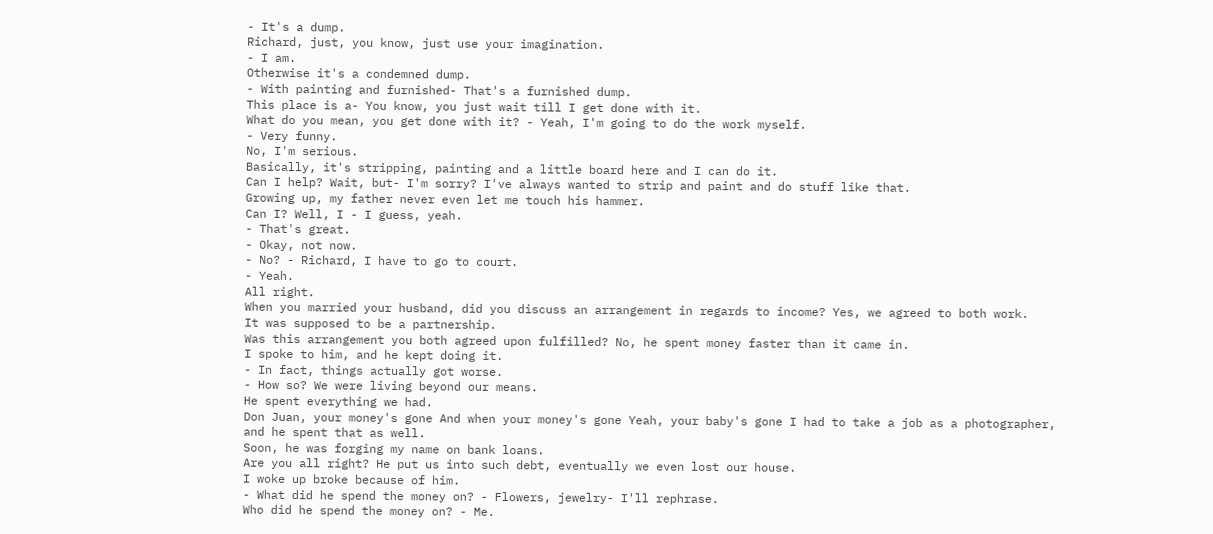- It's a dump.
Richard, just, you know, just use your imagination.
- I am.
Otherwise it's a condemned dump.
- With painting and furnished- That's a furnished dump.
This place is a- You know, you just wait till I get done with it.
What do you mean, you get done with it? - Yeah, I'm going to do the work myself.
- Very funny.
No, I'm serious.
Basically, it's stripping, painting and a little board here and I can do it.
Can I help? Wait, but- I'm sorry? I've always wanted to strip and paint and do stuff like that.
Growing up, my father never even let me touch his hammer.
Can I? Well, I - I guess, yeah.
- That's great.
- Okay, not now.
- No? - Richard, I have to go to court.
- Yeah.
All right.
When you married your husband, did you discuss an arrangement in regards to income? Yes, we agreed to both work.
It was supposed to be a partnership.
Was this arrangement you both agreed upon fulfilled? No, he spent money faster than it came in.
I spoke to him, and he kept doing it.
- In fact, things actually got worse.
- How so? We were living beyond our means.
He spent everything we had.
Don Juan, your money's gone And when your money's gone Yeah, your baby's gone I had to take a job as a photographer, and he spent that as well.
Soon, he was forging my name on bank loans.
Are you all right? He put us into such debt, eventually we even lost our house.
I woke up broke because of him.
- What did he spend the money on? - Flowers, jewelry- I'll rephrase.
Who did he spend the money on? - Me.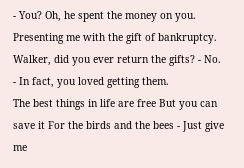- You? Oh, he spent the money on you.
Presenting me with the gift of bankruptcy.
Walker, did you ever return the gifts? - No.
- In fact, you loved getting them.
The best things in life are free But you can save it For the birds and the bees - Just give me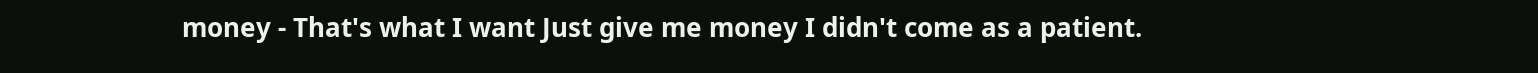money - That's what I want Just give me money I didn't come as a patient.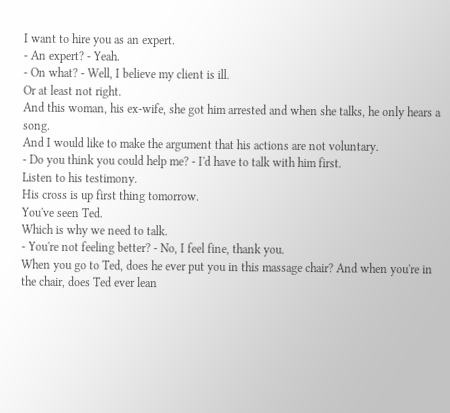I want to hire you as an expert.
- An expert? - Yeah.
- On what? - Well, I believe my client is ill.
Or at least not right.
And this woman, his ex-wife, she got him arrested and when she talks, he only hears a song.
And I would like to make the argument that his actions are not voluntary.
- Do you think you could help me? - I'd have to talk with him first.
Listen to his testimony.
His cross is up first thing tomorrow.
You've seen Ted.
Which is why we need to talk.
- You're not feeling better? - No, I feel fine, thank you.
When you go to Ted, does he ever put you in this massage chair? And when you're in the chair, does Ted ever lean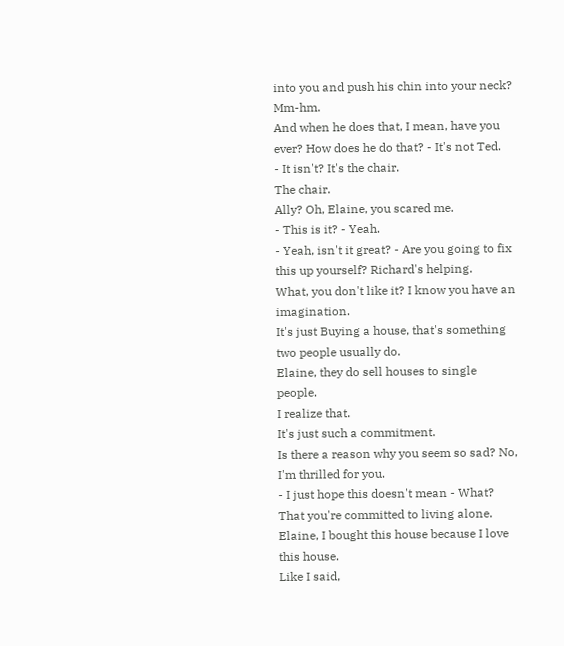into you and push his chin into your neck? Mm-hm.
And when he does that, I mean, have you ever? How does he do that? - It's not Ted.
- It isn't? It's the chair.
The chair.
Ally? Oh, Elaine, you scared me.
- This is it? - Yeah.
- Yeah, isn't it great? - Are you going to fix this up yourself? Richard's helping.
What, you don't like it? I know you have an imagination.
It's just Buying a house, that's something two people usually do.
Elaine, they do sell houses to single people.
I realize that.
It's just such a commitment.
Is there a reason why you seem so sad? No, I'm thrilled for you.
- I just hope this doesn't mean - What? That you're committed to living alone.
Elaine, I bought this house because I love this house.
Like I said,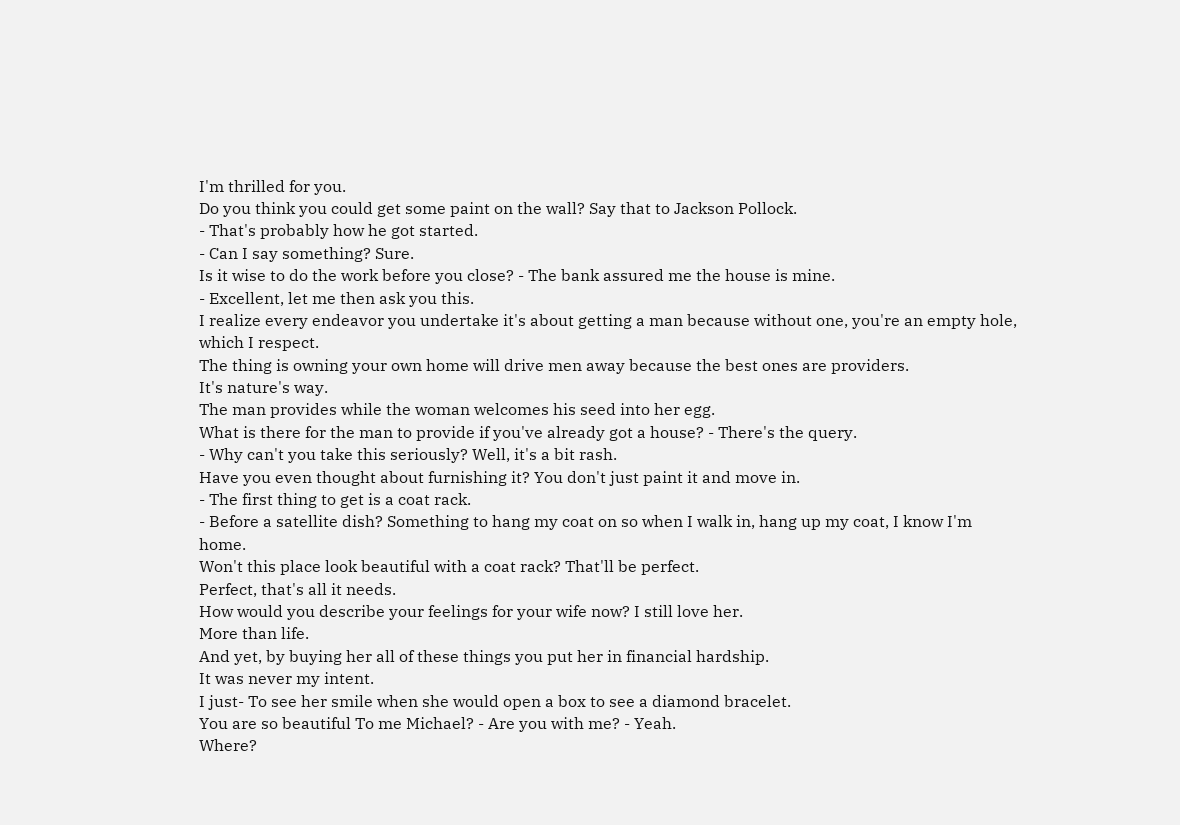I'm thrilled for you.
Do you think you could get some paint on the wall? Say that to Jackson Pollock.
- That's probably how he got started.
- Can I say something? Sure.
Is it wise to do the work before you close? - The bank assured me the house is mine.
- Excellent, let me then ask you this.
I realize every endeavor you undertake it's about getting a man because without one, you're an empty hole, which I respect.
The thing is owning your own home will drive men away because the best ones are providers.
It's nature's way.
The man provides while the woman welcomes his seed into her egg.
What is there for the man to provide if you've already got a house? - There's the query.
- Why can't you take this seriously? Well, it's a bit rash.
Have you even thought about furnishing it? You don't just paint it and move in.
- The first thing to get is a coat rack.
- Before a satellite dish? Something to hang my coat on so when I walk in, hang up my coat, I know I'm home.
Won't this place look beautiful with a coat rack? That'll be perfect.
Perfect, that's all it needs.
How would you describe your feelings for your wife now? I still love her.
More than life.
And yet, by buying her all of these things you put her in financial hardship.
It was never my intent.
I just- To see her smile when she would open a box to see a diamond bracelet.
You are so beautiful To me Michael? - Are you with me? - Yeah.
Where?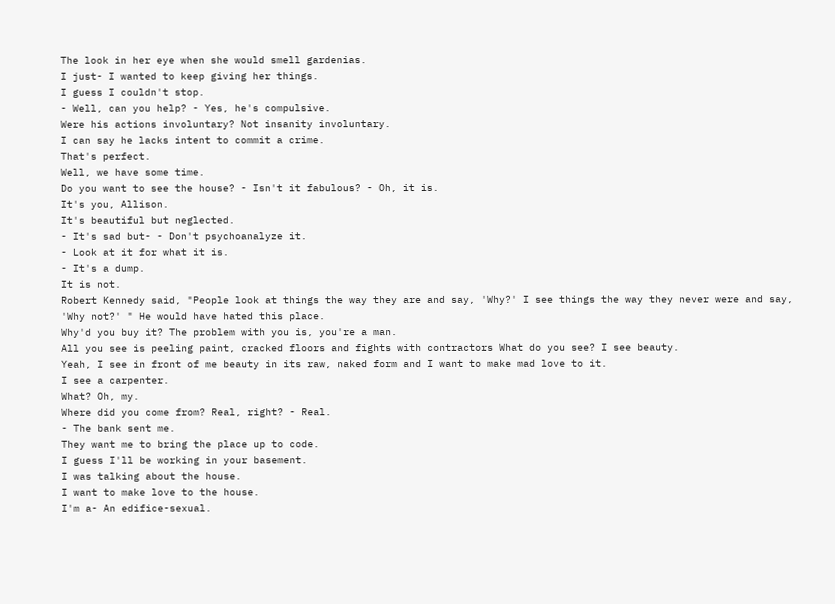The look in her eye when she would smell gardenias.
I just- I wanted to keep giving her things.
I guess I couldn't stop.
- Well, can you help? - Yes, he's compulsive.
Were his actions involuntary? Not insanity involuntary.
I can say he lacks intent to commit a crime.
That's perfect.
Well, we have some time.
Do you want to see the house? - Isn't it fabulous? - Oh, it is.
It's you, Allison.
It's beautiful but neglected.
- It's sad but- - Don't psychoanalyze it.
- Look at it for what it is.
- It's a dump.
It is not.
Robert Kennedy said, "People look at things the way they are and say, 'Why?' I see things the way they never were and say, 'Why not?' " He would have hated this place.
Why'd you buy it? The problem with you is, you're a man.
All you see is peeling paint, cracked floors and fights with contractors What do you see? I see beauty.
Yeah, I see in front of me beauty in its raw, naked form and I want to make mad love to it.
I see a carpenter.
What? Oh, my.
Where did you come from? Real, right? - Real.
- The bank sent me.
They want me to bring the place up to code.
I guess I'll be working in your basement.
I was talking about the house.
I want to make love to the house.
I'm a- An edifice-sexual.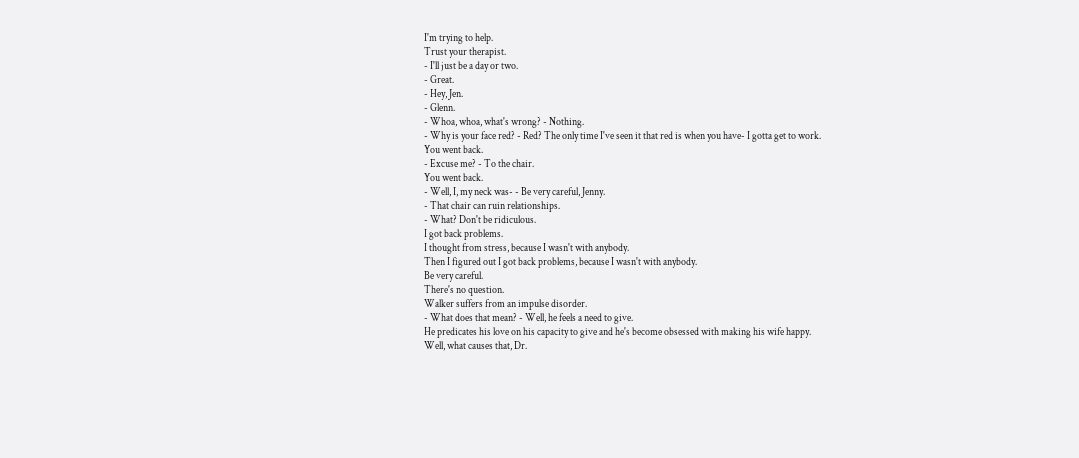I'm trying to help.
Trust your therapist.
- I'll just be a day or two.
- Great.
- Hey, Jen.
- Glenn.
- Whoa, whoa, what's wrong? - Nothing.
- Why is your face red? - Red? The only time I've seen it that red is when you have- I gotta get to work.
You went back.
- Excuse me? - To the chair.
You went back.
- Well, I, my neck was- - Be very careful, Jenny.
- That chair can ruin relationships.
- What? Don't be ridiculous.
I got back problems.
I thought from stress, because I wasn't with anybody.
Then I figured out I got back problems, because I wasn't with anybody.
Be very careful.
There's no question.
Walker suffers from an impulse disorder.
- What does that mean? - Well, he feels a need to give.
He predicates his love on his capacity to give and he's become obsessed with making his wife happy.
Well, what causes that, Dr.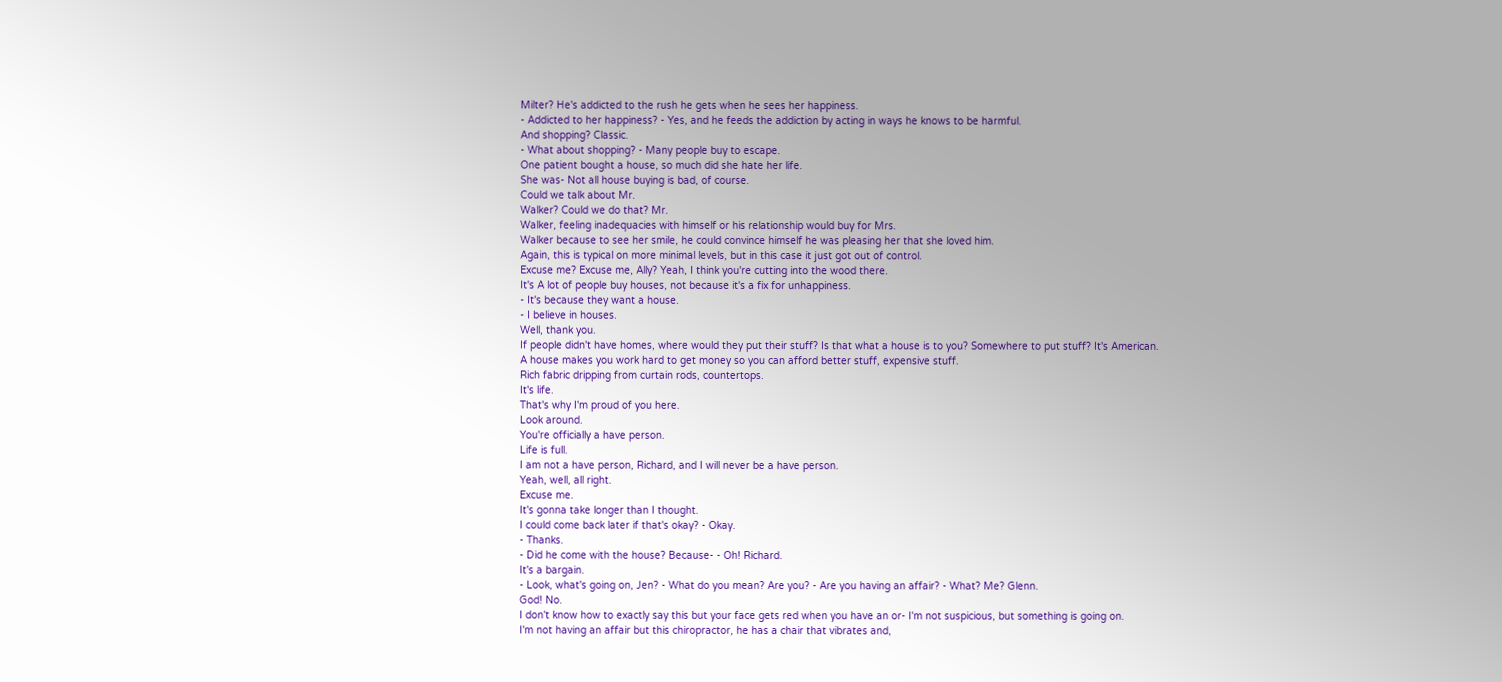Milter? He's addicted to the rush he gets when he sees her happiness.
- Addicted to her happiness? - Yes, and he feeds the addiction by acting in ways he knows to be harmful.
And shopping? Classic.
- What about shopping? - Many people buy to escape.
One patient bought a house, so much did she hate her life.
She was- Not all house buying is bad, of course.
Could we talk about Mr.
Walker? Could we do that? Mr.
Walker, feeling inadequacies with himself or his relationship would buy for Mrs.
Walker because to see her smile, he could convince himself he was pleasing her that she loved him.
Again, this is typical on more minimal levels, but in this case it just got out of control.
Excuse me? Excuse me, Ally? Yeah, I think you're cutting into the wood there.
It's A lot of people buy houses, not because it's a fix for unhappiness.
- It's because they want a house.
- I believe in houses.
Well, thank you.
If people didn't have homes, where would they put their stuff? Is that what a house is to you? Somewhere to put stuff? It's American.
A house makes you work hard to get money so you can afford better stuff, expensive stuff.
Rich fabric dripping from curtain rods, countertops.
It's life.
That's why I'm proud of you here.
Look around.
You're officially a have person.
Life is full.
I am not a have person, Richard, and I will never be a have person.
Yeah, well, all right.
Excuse me.
It's gonna take longer than I thought.
I could come back later if that's okay? - Okay.
- Thanks.
- Did he come with the house? Because- - Oh! Richard.
It's a bargain.
- Look, what's going on, Jen? - What do you mean? Are you? - Are you having an affair? - What? Me? Glenn.
God! No.
I don't know how to exactly say this but your face gets red when you have an or- I'm not suspicious, but something is going on.
I'm not having an affair but this chiropractor, he has a chair that vibrates and,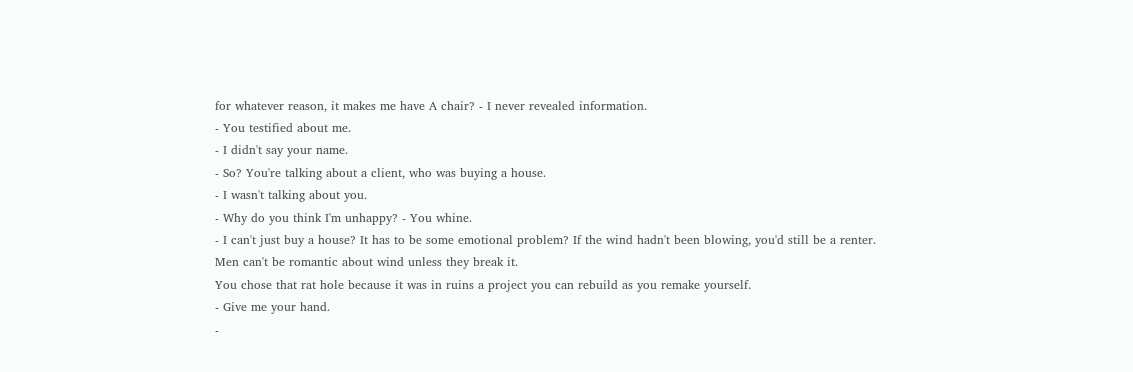for whatever reason, it makes me have A chair? - I never revealed information.
- You testified about me.
- I didn't say your name.
- So? You're talking about a client, who was buying a house.
- I wasn't talking about you.
- Why do you think I'm unhappy? - You whine.
- I can't just buy a house? It has to be some emotional problem? If the wind hadn't been blowing, you'd still be a renter.
Men can't be romantic about wind unless they break it.
You chose that rat hole because it was in ruins a project you can rebuild as you remake yourself.
- Give me your hand.
-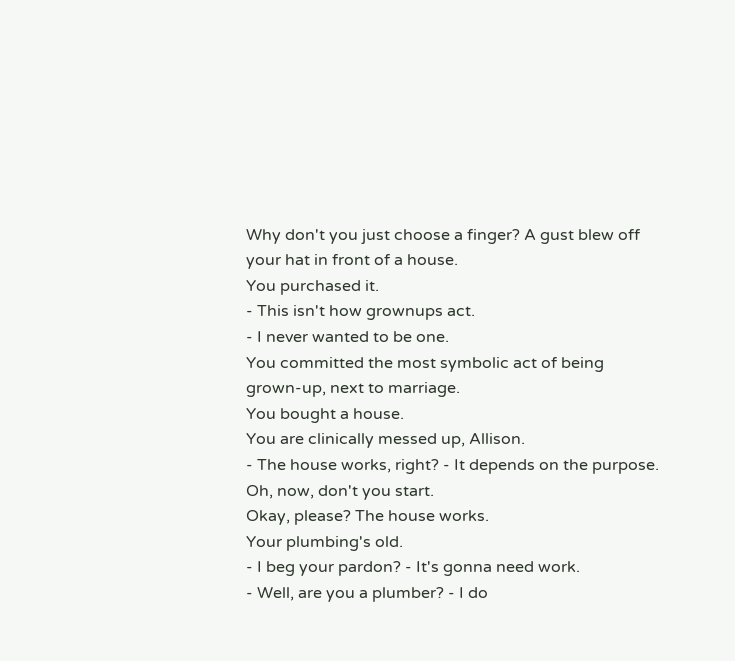Why don't you just choose a finger? A gust blew off your hat in front of a house.
You purchased it.
- This isn't how grownups act.
- I never wanted to be one.
You committed the most symbolic act of being grown-up, next to marriage.
You bought a house.
You are clinically messed up, Allison.
- The house works, right? - It depends on the purpose.
Oh, now, don't you start.
Okay, please? The house works.
Your plumbing's old.
- I beg your pardon? - It's gonna need work.
- Well, are you a plumber? - I do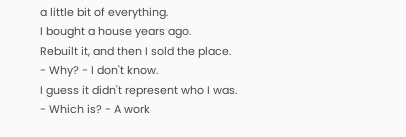a little bit of everything.
I bought a house years ago.
Rebuilt it, and then I sold the place.
- Why? - I don't know.
I guess it didn't represent who I was.
- Which is? - A work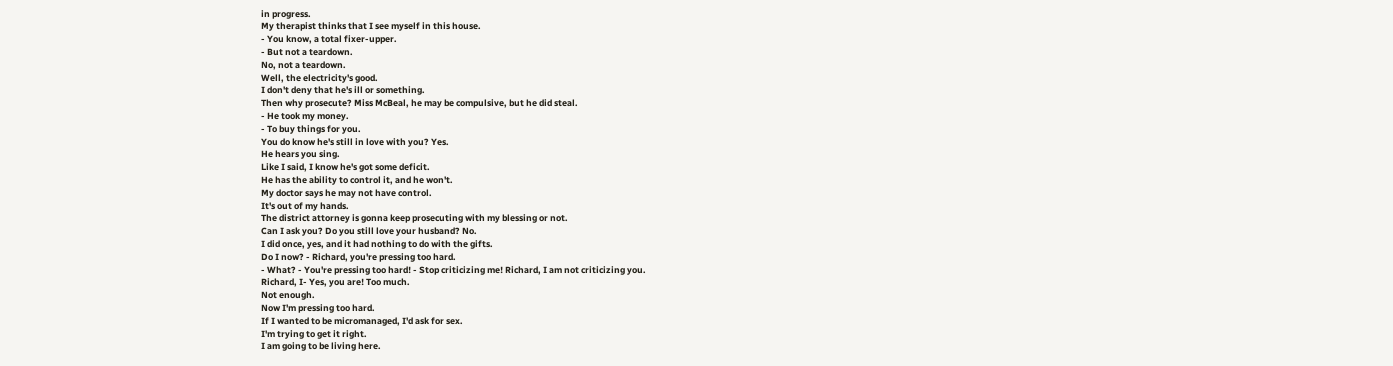in progress.
My therapist thinks that I see myself in this house.
- You know, a total fixer-upper.
- But not a teardown.
No, not a teardown.
Well, the electricity's good.
I don't deny that he's ill or something.
Then why prosecute? Miss McBeal, he may be compulsive, but he did steal.
- He took my money.
- To buy things for you.
You do know he's still in love with you? Yes.
He hears you sing.
Like I said, I know he's got some deficit.
He has the ability to control it, and he won't.
My doctor says he may not have control.
It's out of my hands.
The district attorney is gonna keep prosecuting with my blessing or not.
Can I ask you? Do you still love your husband? No.
I did once, yes, and it had nothing to do with the gifts.
Do I now? - Richard, you're pressing too hard.
- What? - You're pressing too hard! - Stop criticizing me! Richard, I am not criticizing you.
Richard, I- Yes, you are! Too much.
Not enough.
Now I'm pressing too hard.
If I wanted to be micromanaged, I'd ask for sex.
I'm trying to get it right.
I am going to be living here.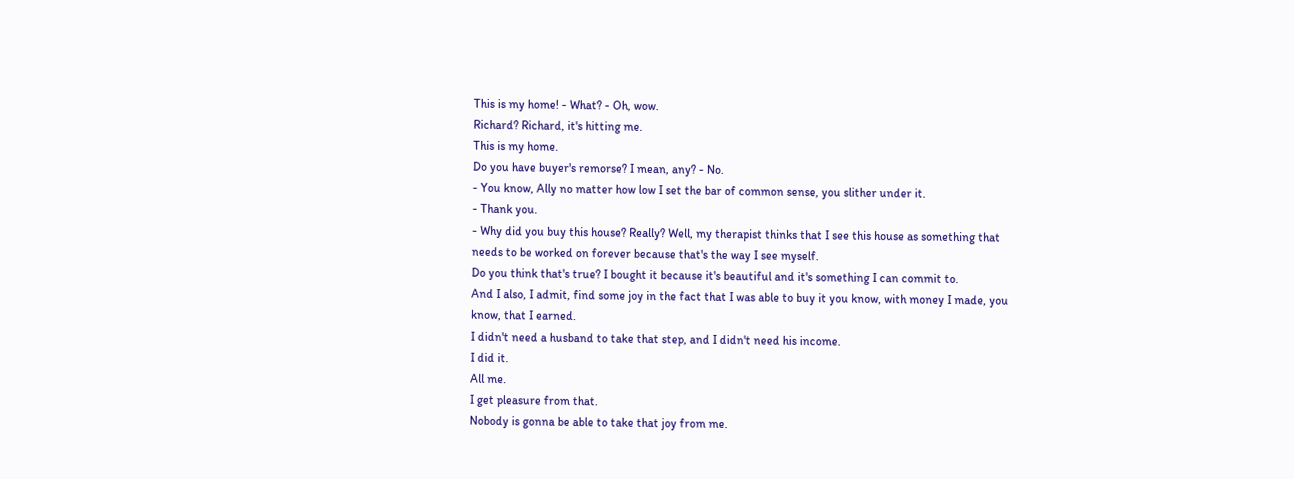This is my home! - What? - Oh, wow.
Richard? Richard, it's hitting me.
This is my home.
Do you have buyer's remorse? I mean, any? - No.
- You know, Ally no matter how low I set the bar of common sense, you slither under it.
- Thank you.
- Why did you buy this house? Really? Well, my therapist thinks that I see this house as something that needs to be worked on forever because that's the way I see myself.
Do you think that's true? I bought it because it's beautiful and it's something I can commit to.
And I also, I admit, find some joy in the fact that I was able to buy it you know, with money I made, you know, that I earned.
I didn't need a husband to take that step, and I didn't need his income.
I did it.
All me.
I get pleasure from that.
Nobody is gonna be able to take that joy from me.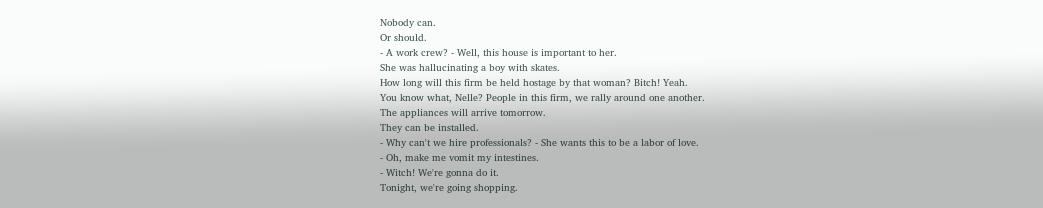Nobody can.
Or should.
- A work crew? - Well, this house is important to her.
She was hallucinating a boy with skates.
How long will this firm be held hostage by that woman? Bitch! Yeah.
You know what, Nelle? People in this firm, we rally around one another.
The appliances will arrive tomorrow.
They can be installed.
- Why can't we hire professionals? - She wants this to be a labor of love.
- Oh, make me vomit my intestines.
- Witch! We're gonna do it.
Tonight, we're going shopping.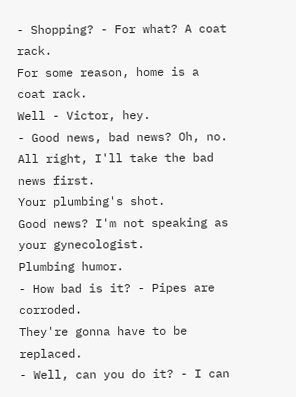- Shopping? - For what? A coat rack.
For some reason, home is a coat rack.
Well - Victor, hey.
- Good news, bad news? Oh, no.
All right, I'll take the bad news first.
Your plumbing's shot.
Good news? I'm not speaking as your gynecologist.
Plumbing humor.
- How bad is it? - Pipes are corroded.
They're gonna have to be replaced.
- Well, can you do it? - I can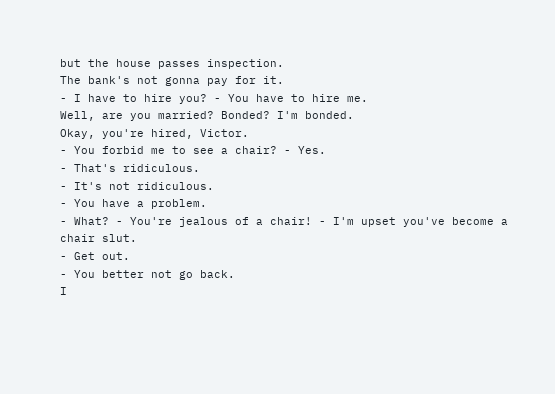but the house passes inspection.
The bank's not gonna pay for it.
- I have to hire you? - You have to hire me.
Well, are you married? Bonded? I'm bonded.
Okay, you're hired, Victor.
- You forbid me to see a chair? - Yes.
- That's ridiculous.
- It's not ridiculous.
- You have a problem.
- What? - You're jealous of a chair! - I'm upset you've become a chair slut.
- Get out.
- You better not go back.
I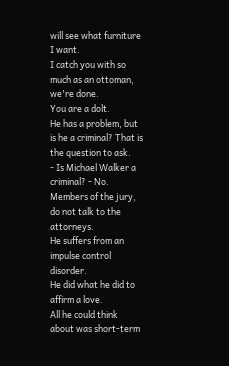will see what furniture I want.
I catch you with so much as an ottoman, we're done.
You are a dolt.
He has a problem, but is he a criminal? That is the question to ask.
- Is Michael Walker a criminal? - No.
Members of the jury, do not talk to the attorneys.
He suffers from an impulse control disorder.
He did what he did to affirm a love.
All he could think about was short-term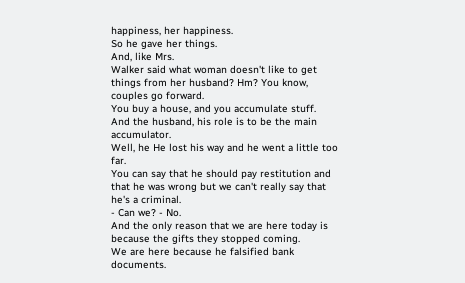happiness, her happiness.
So he gave her things.
And, like Mrs.
Walker said what woman doesn't like to get things from her husband? Hm? You know, couples go forward.
You buy a house, and you accumulate stuff.
And the husband, his role is to be the main accumulator.
Well, he He lost his way and he went a little too far.
You can say that he should pay restitution and that he was wrong but we can't really say that he's a criminal.
- Can we? - No.
And the only reason that we are here today is because the gifts they stopped coming.
We are here because he falsified bank documents.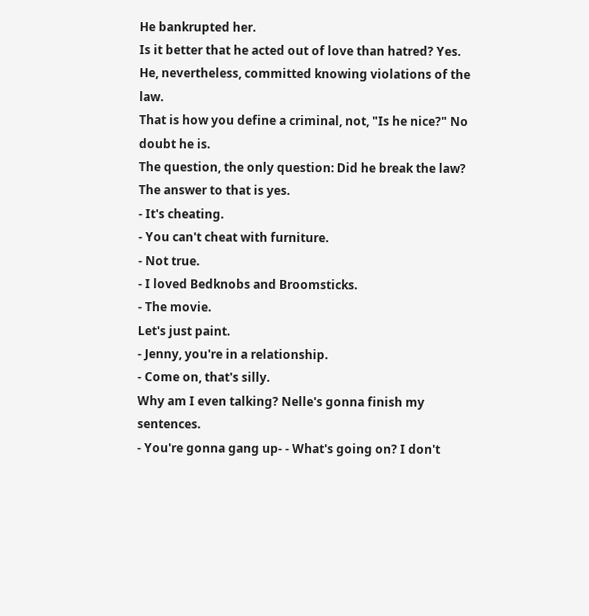He bankrupted her.
Is it better that he acted out of love than hatred? Yes.
He, nevertheless, committed knowing violations of the law.
That is how you define a criminal, not, "Is he nice?" No doubt he is.
The question, the only question: Did he break the law? The answer to that is yes.
- It's cheating.
- You can't cheat with furniture.
- Not true.
- I loved Bedknobs and Broomsticks.
- The movie.
Let's just paint.
- Jenny, you're in a relationship.
- Come on, that's silly.
Why am I even talking? Nelle's gonna finish my sentences.
- You're gonna gang up- - What's going on? I don't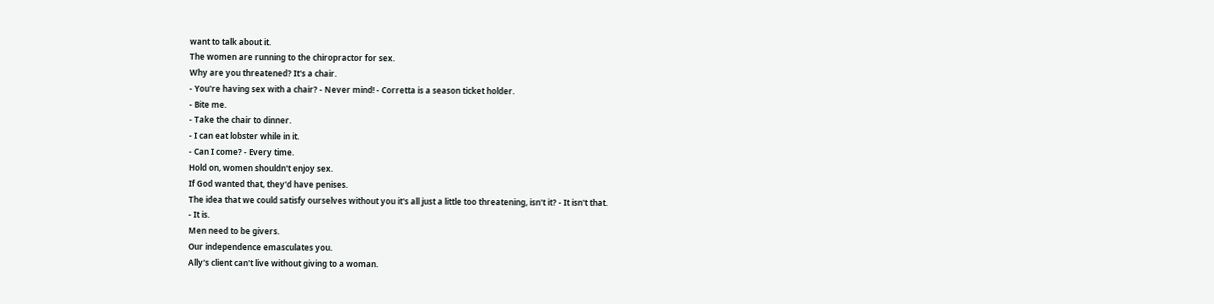want to talk about it.
The women are running to the chiropractor for sex.
Why are you threatened? It's a chair.
- You're having sex with a chair? - Never mind! - Corretta is a season ticket holder.
- Bite me.
- Take the chair to dinner.
- I can eat lobster while in it.
- Can I come? - Every time.
Hold on, women shouldn't enjoy sex.
If God wanted that, they'd have penises.
The idea that we could satisfy ourselves without you it's all just a little too threatening, isn't it? - It isn't that.
- It is.
Men need to be givers.
Our independence emasculates you.
Ally's client can't live without giving to a woman.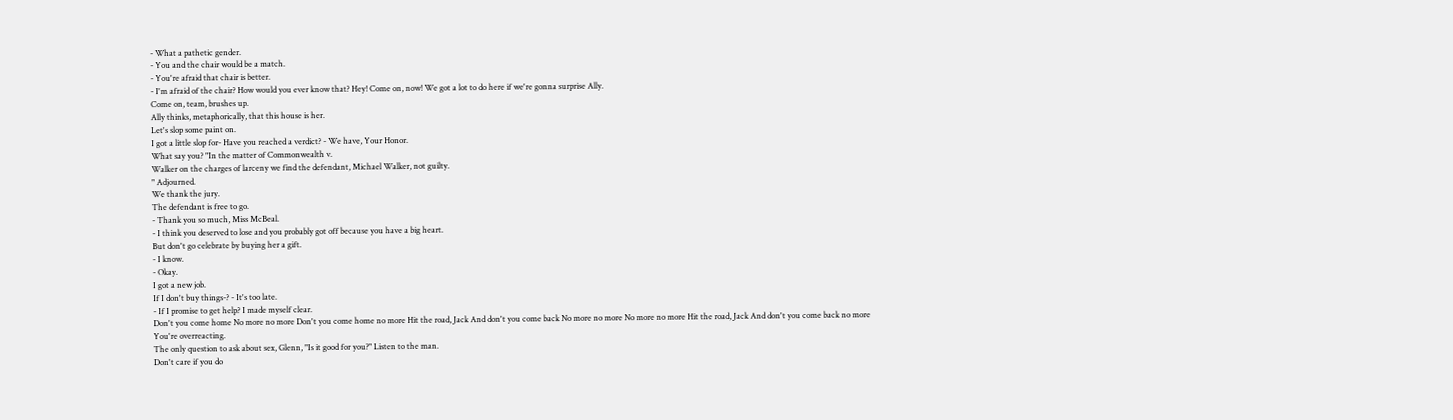- What a pathetic gender.
- You and the chair would be a match.
- You're afraid that chair is better.
- I'm afraid of the chair? How would you ever know that? Hey! Come on, now! We got a lot to do here if we're gonna surprise Ally.
Come on, team, brushes up.
Ally thinks, metaphorically, that this house is her.
Let's slop some paint on.
I got a little slop for- Have you reached a verdict? - We have, Your Honor.
What say you? "In the matter of Commonwealth v.
Walker on the charges of larceny we find the defendant, Michael Walker, not guilty.
" Adjourned.
We thank the jury.
The defendant is free to go.
- Thank you so much, Miss McBeal.
- I think you deserved to lose and you probably got off because you have a big heart.
But don't go celebrate by buying her a gift.
- I know.
- Okay.
I got a new job.
If I don't buy things-? - It's too late.
- If I promise to get help? I made myself clear.
Don't you come home No more no more Don't you come home no more Hit the road, Jack And don't you come back No more no more No more no more Hit the road, Jack And don't you come back no more You're overreacting.
The only question to ask about sex, Glenn, "Is it good for you?" Listen to the man.
Don't care if you do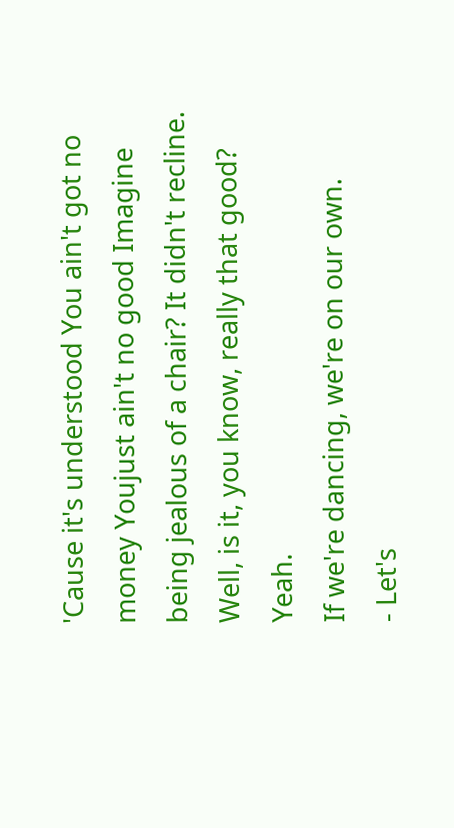'Cause it's understood You ain't got no money Youjust ain't no good Imagine being jealous of a chair? It didn't recline.
Well, is it, you know, really that good? Yeah.
If we're dancing, we're on our own.
- Let's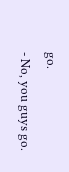go.
- No, you guys go.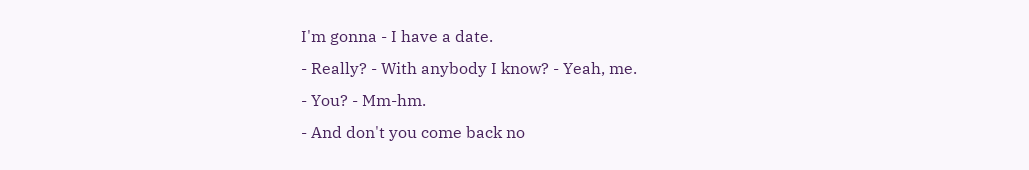I'm gonna - I have a date.
- Really? - With anybody I know? - Yeah, me.
- You? - Mm-hm.
- And don't you come back no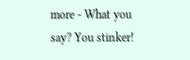more - What you say? You stinker!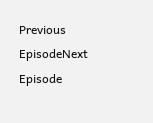Previous EpisodeNext Episode